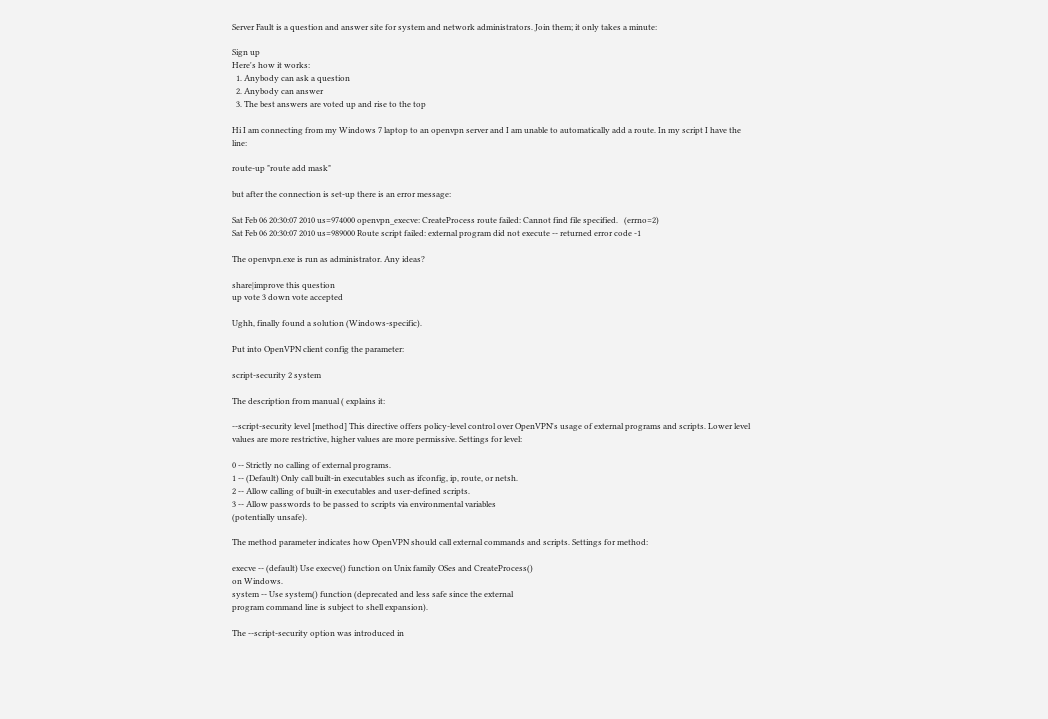Server Fault is a question and answer site for system and network administrators. Join them; it only takes a minute:

Sign up
Here's how it works:
  1. Anybody can ask a question
  2. Anybody can answer
  3. The best answers are voted up and rise to the top

Hi I am connecting from my Windows 7 laptop to an openvpn server and I am unable to automatically add a route. In my script I have the line:

route-up "route add mask"

but after the connection is set-up there is an error message:

Sat Feb 06 20:30:07 2010 us=974000 openvpn_execve: CreateProcess route failed: Cannot find file specified.   (errno=2)
Sat Feb 06 20:30:07 2010 us=989000 Route script failed: external program did not execute -- returned error code -1

The openvpn.exe is run as administrator. Any ideas?

share|improve this question
up vote 3 down vote accepted

Ughh, finally found a solution (Windows-specific).

Put into OpenVPN client config the parameter:

script-security 2 system

The description from manual ( explains it:

--script-security level [method] This directive offers policy-level control over OpenVPN's usage of external programs and scripts. Lower level values are more restrictive, higher values are more permissive. Settings for level:

0 -- Strictly no calling of external programs.
1 -- (Default) Only call built-in executables such as ifconfig, ip, route, or netsh.
2 -- Allow calling of built-in executables and user-defined scripts.
3 -- Allow passwords to be passed to scripts via environmental variables
(potentially unsafe).

The method parameter indicates how OpenVPN should call external commands and scripts. Settings for method:

execve -- (default) Use execve() function on Unix family OSes and CreateProcess()
on Windows.
system -- Use system() function (deprecated and less safe since the external
program command line is subject to shell expansion).

The --script-security option was introduced in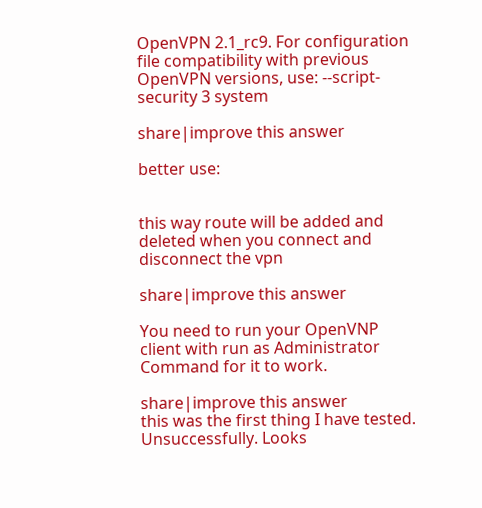OpenVPN 2.1_rc9. For configuration file compatibility with previous OpenVPN versions, use: --script-security 3 system

share|improve this answer

better use:


this way route will be added and deleted when you connect and disconnect the vpn

share|improve this answer

You need to run your OpenVNP client with run as Administrator Command for it to work.

share|improve this answer
this was the first thing I have tested. Unsuccessfully. Looks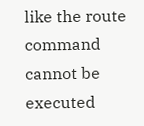like the route command cannot be executed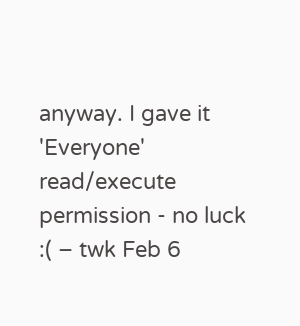anyway. I gave it 'Everyone' read/execute permission - no luck :( – twk Feb 6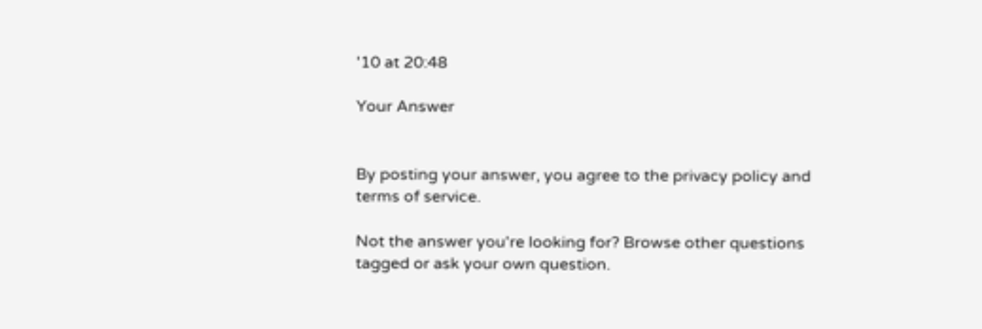'10 at 20:48

Your Answer


By posting your answer, you agree to the privacy policy and terms of service.

Not the answer you're looking for? Browse other questions tagged or ask your own question.